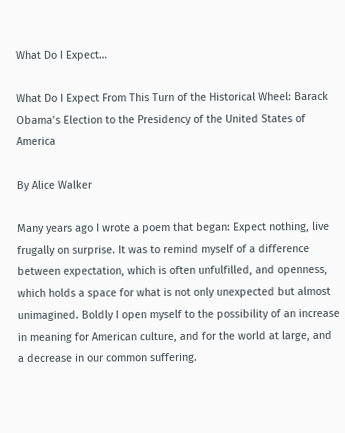What Do I Expect…

What Do I Expect From This Turn of the Historical Wheel: Barack Obama’s Election to the Presidency of the United States of America

By Alice Walker

Many years ago I wrote a poem that began: Expect nothing, live frugally on surprise. It was to remind myself of a difference between expectation, which is often unfulfilled, and openness, which holds a space for what is not only unexpected but almost unimagined. Boldly I open myself to the possibility of an increase in meaning for American culture, and for the world at large, and a decrease in our common suffering.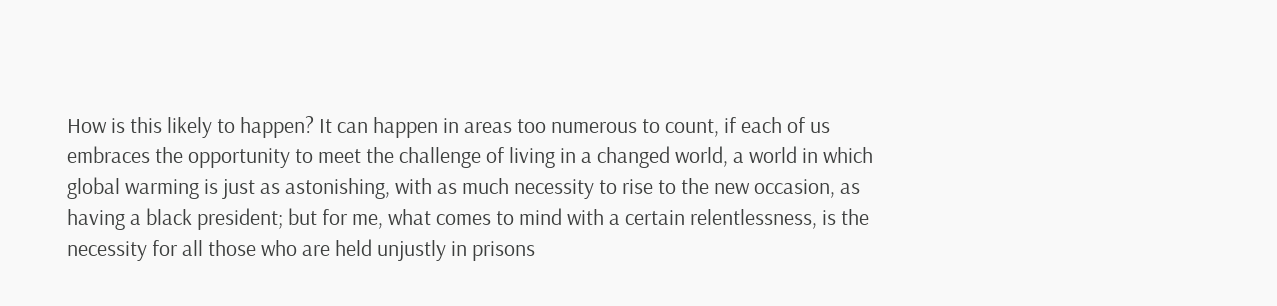How is this likely to happen? It can happen in areas too numerous to count, if each of us embraces the opportunity to meet the challenge of living in a changed world, a world in which global warming is just as astonishing, with as much necessity to rise to the new occasion, as having a black president; but for me, what comes to mind with a certain relentlessness, is the necessity for all those who are held unjustly in prisons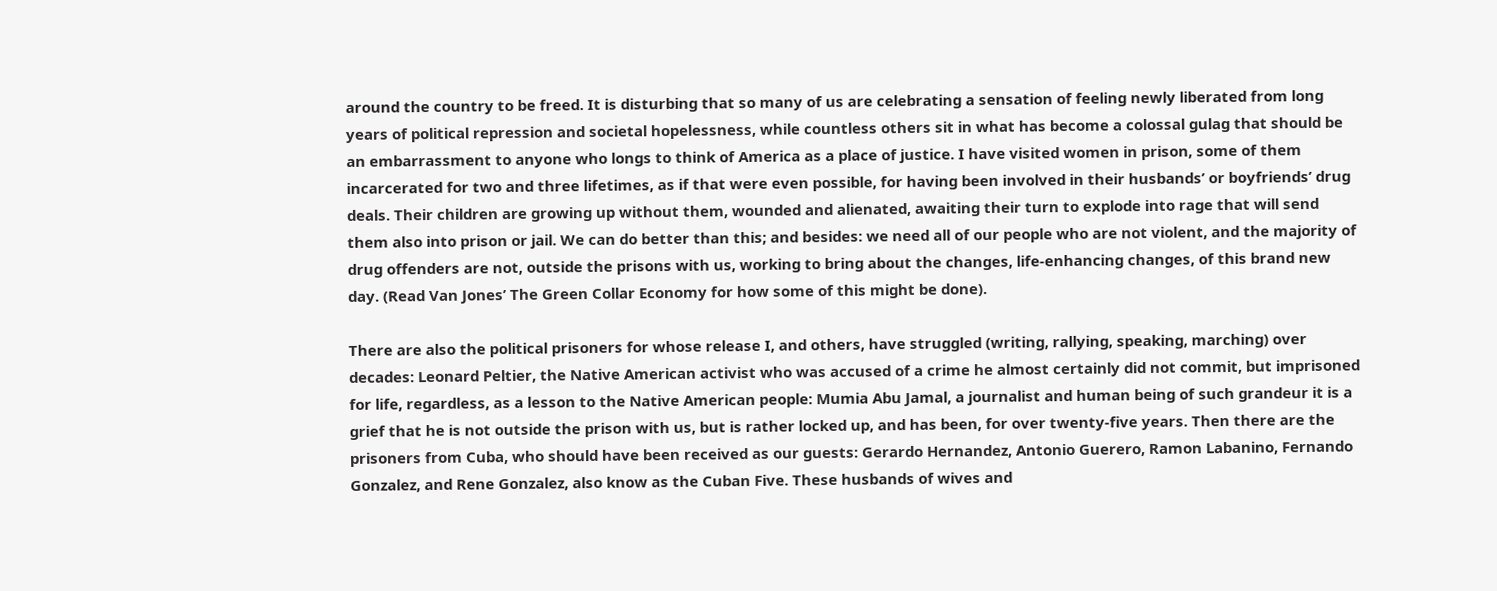around the country to be freed. It is disturbing that so many of us are celebrating a sensation of feeling newly liberated from long years of political repression and societal hopelessness, while countless others sit in what has become a colossal gulag that should be an embarrassment to anyone who longs to think of America as a place of justice. I have visited women in prison, some of them incarcerated for two and three lifetimes, as if that were even possible, for having been involved in their husbands’ or boyfriends’ drug deals. Their children are growing up without them, wounded and alienated, awaiting their turn to explode into rage that will send them also into prison or jail. We can do better than this; and besides: we need all of our people who are not violent, and the majority of drug offenders are not, outside the prisons with us, working to bring about the changes, life-enhancing changes, of this brand new day. (Read Van Jones’ The Green Collar Economy for how some of this might be done).

There are also the political prisoners for whose release I, and others, have struggled (writing, rallying, speaking, marching) over decades: Leonard Peltier, the Native American activist who was accused of a crime he almost certainly did not commit, but imprisoned for life, regardless, as a lesson to the Native American people: Mumia Abu Jamal, a journalist and human being of such grandeur it is a grief that he is not outside the prison with us, but is rather locked up, and has been, for over twenty-five years. Then there are the prisoners from Cuba, who should have been received as our guests: Gerardo Hernandez, Antonio Guerero, Ramon Labanino, Fernando Gonzalez, and Rene Gonzalez, also know as the Cuban Five. These husbands of wives and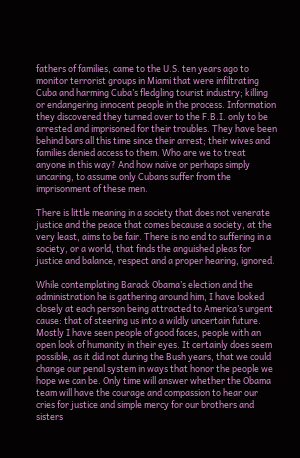fathers of families, came to the U.S. ten years ago to monitor terrorist groups in Miami that were infiltrating Cuba and harming Cuba’s fledgling tourist industry; killing or endangering innocent people in the process. Information they discovered they turned over to the F.B.I. only to be arrested and imprisoned for their troubles. They have been behind bars all this time since their arrest; their wives and families denied access to them. Who are we to treat anyone in this way? And how naïve or perhaps simply uncaring, to assume only Cubans suffer from the imprisonment of these men.

There is little meaning in a society that does not venerate justice and the peace that comes because a society, at the very least, aims to be fair. There is no end to suffering in a society, or a world, that finds the anguished pleas for justice and balance, respect and a proper hearing, ignored.

While contemplating Barack Obama’s election and the administration he is gathering around him, I have looked closely at each person being attracted to America’s urgent cause: that of steering us into a wildly uncertain future. Mostly I have seen people of good faces, people with an open look of humanity in their eyes. It certainly does seem possible, as it did not during the Bush years, that we could change our penal system in ways that honor the people we hope we can be. Only time will answer whether the Obama team will have the courage and compassion to hear our cries for justice and simple mercy for our brothers and sisters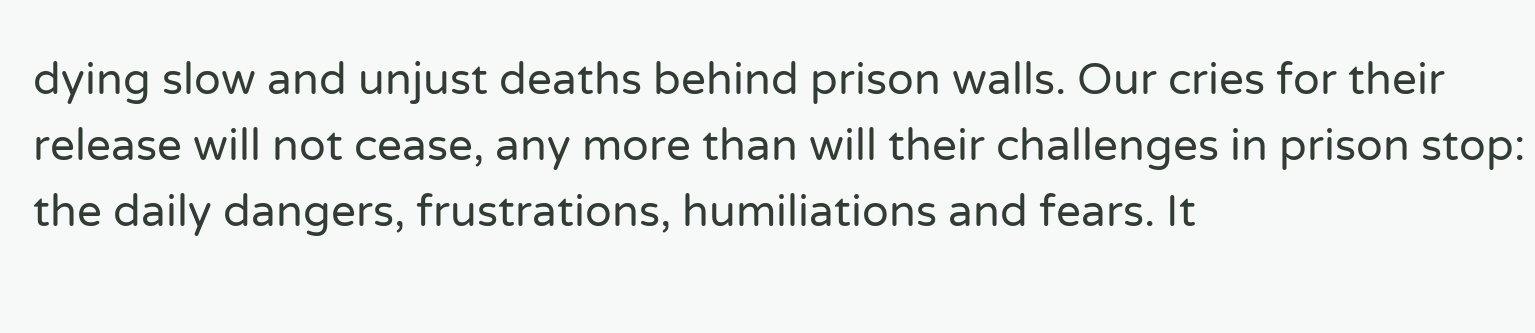dying slow and unjust deaths behind prison walls. Our cries for their release will not cease, any more than will their challenges in prison stop: the daily dangers, frustrations, humiliations and fears. It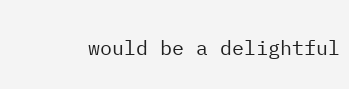would be a delightful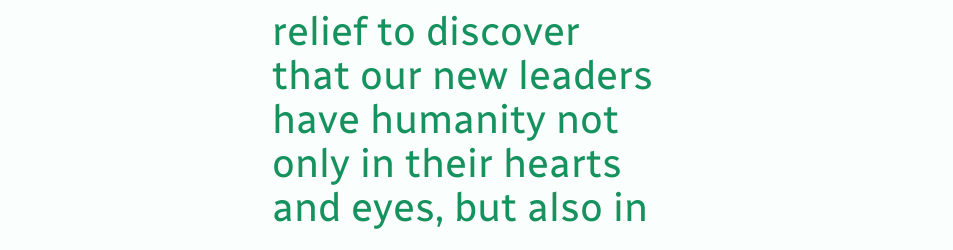relief to discover that our new leaders have humanity not only in their hearts and eyes, but also in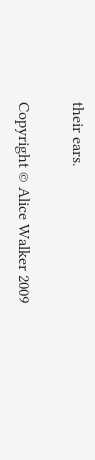their ears.

Copyright © Alice Walker 2009